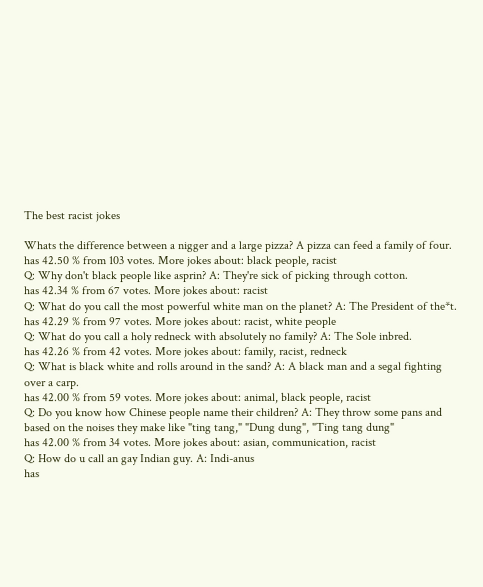The best racist jokes

Whats the difference between a nigger and a large pizza? A pizza can feed a family of four.
has 42.50 % from 103 votes. More jokes about: black people, racist
Q: Why don't black people like asprin? A: They're sick of picking through cotton.
has 42.34 % from 67 votes. More jokes about: racist
Q: What do you call the most powerful white man on the planet? A: The President of the*t.
has 42.29 % from 97 votes. More jokes about: racist, white people
Q: What do you call a holy redneck with absolutely no family? A: The Sole inbred.
has 42.26 % from 42 votes. More jokes about: family, racist, redneck
Q: What is black white and rolls around in the sand? A: A black man and a segal fighting over a carp.
has 42.00 % from 59 votes. More jokes about: animal, black people, racist
Q: Do you know how Chinese people name their children? A: They throw some pans and based on the noises they make like "ting tang," "Dung dung", "Ting tang dung"
has 42.00 % from 34 votes. More jokes about: asian, communication, racist
Q: How do u call an gay Indian guy. A: Indi-anus
has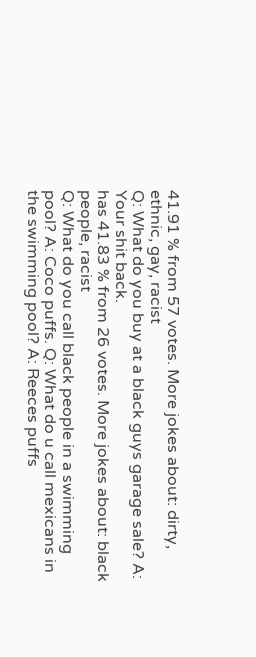41.91 % from 57 votes. More jokes about: dirty, ethnic, gay, racist
Q: What do you buy at a black guys garage sale? A: Your shit back.
has 41.83 % from 26 votes. More jokes about: black people, racist
Q: What do you call black people in a swimming pool? A: Coco puffs. Q: What do u call mexicans in the swimming pool? A: Reeces puffs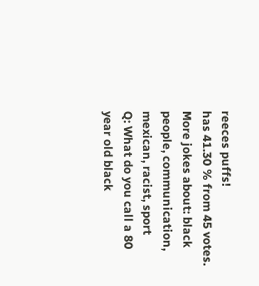reeces puffs!
has 41.30 % from 45 votes. More jokes about: black people, communication, mexican, racist, sport
Q: What do you call a 80 year old black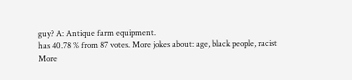guy? A: Antique farm equipment.
has 40.78 % from 87 votes. More jokes about: age, black people, racist
More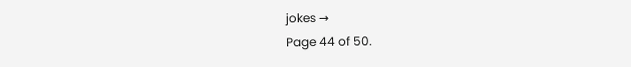jokes →
Page 44 of 50.